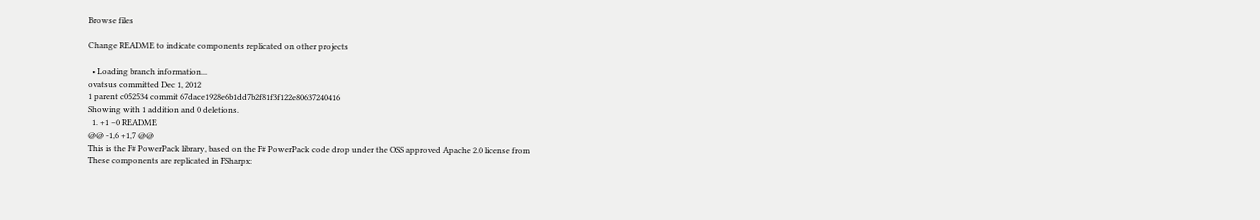Browse files

Change README to indicate components replicated on other projects

  • Loading branch information...
ovatsus committed Dec 1, 2012
1 parent c052534 commit 67dace1928e6b1dd7b2f81f3f122e80637240416
Showing with 1 addition and 0 deletions.
  1. +1 −0 README
@@ -1,6 +1,7 @@
This is the F# PowerPack library, based on the F# PowerPack code drop under the OSS approved Apache 2.0 license from
These components are replicated in FSharpx: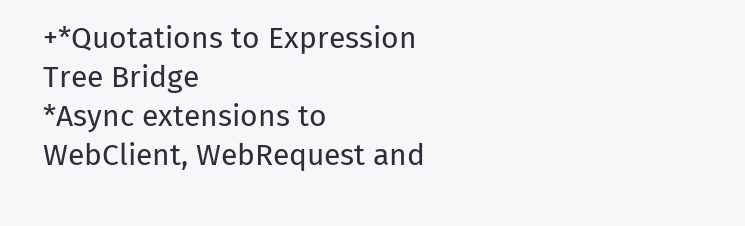+*Quotations to Expression Tree Bridge
*Async extensions to WebClient, WebRequest and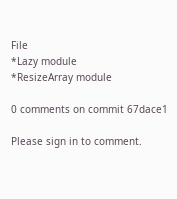File
*Lazy module
*ResizeArray module

0 comments on commit 67dace1

Please sign in to comment.